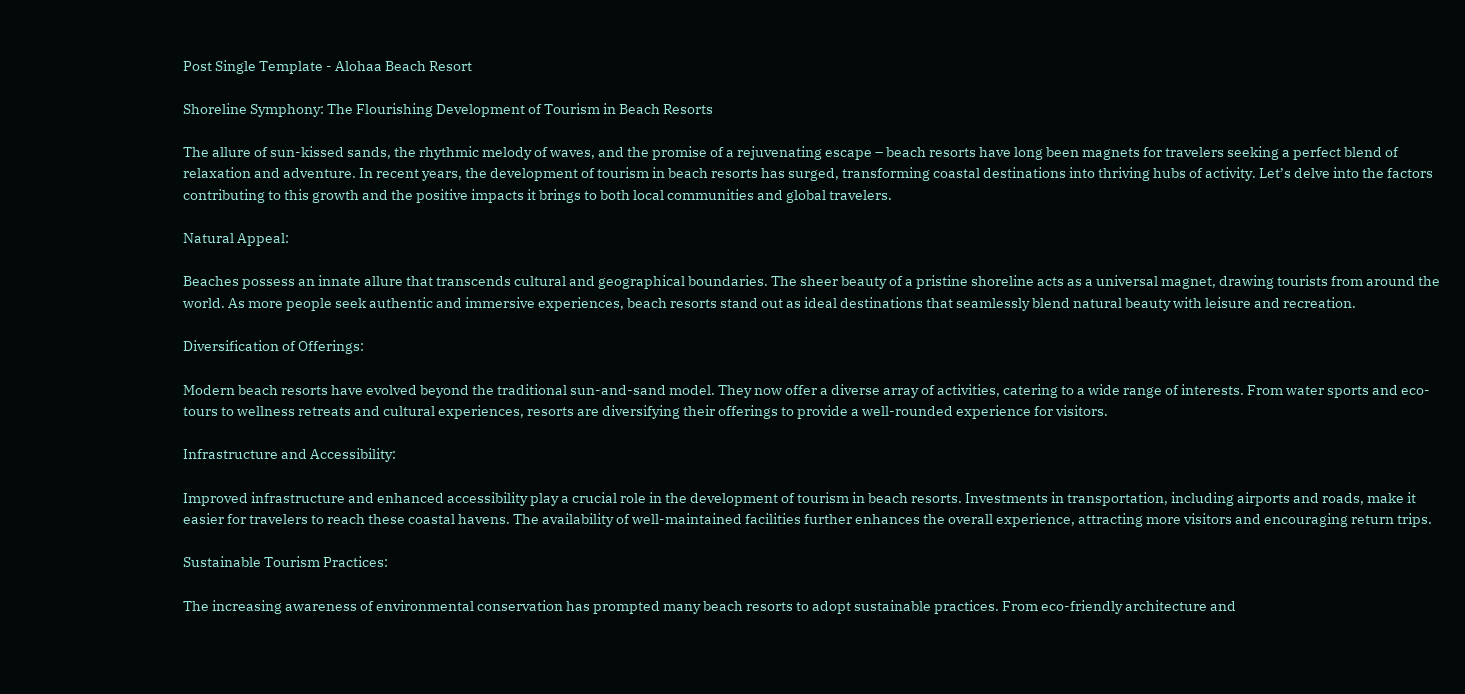Post Single Template - Alohaa Beach Resort

Shoreline Symphony: The Flourishing Development of Tourism in Beach Resorts

The allure of sun-kissed sands, the rhythmic melody of waves, and the promise of a rejuvenating escape – beach resorts have long been magnets for travelers seeking a perfect blend of relaxation and adventure. In recent years, the development of tourism in beach resorts has surged, transforming coastal destinations into thriving hubs of activity. Let’s delve into the factors contributing to this growth and the positive impacts it brings to both local communities and global travelers.

Natural Appeal:

Beaches possess an innate allure that transcends cultural and geographical boundaries. The sheer beauty of a pristine shoreline acts as a universal magnet, drawing tourists from around the world. As more people seek authentic and immersive experiences, beach resorts stand out as ideal destinations that seamlessly blend natural beauty with leisure and recreation.

Diversification of Offerings:

Modern beach resorts have evolved beyond the traditional sun-and-sand model. They now offer a diverse array of activities, catering to a wide range of interests. From water sports and eco-tours to wellness retreats and cultural experiences, resorts are diversifying their offerings to provide a well-rounded experience for visitors.

Infrastructure and Accessibility:

Improved infrastructure and enhanced accessibility play a crucial role in the development of tourism in beach resorts. Investments in transportation, including airports and roads, make it easier for travelers to reach these coastal havens. The availability of well-maintained facilities further enhances the overall experience, attracting more visitors and encouraging return trips.

Sustainable Tourism Practices:

The increasing awareness of environmental conservation has prompted many beach resorts to adopt sustainable practices. From eco-friendly architecture and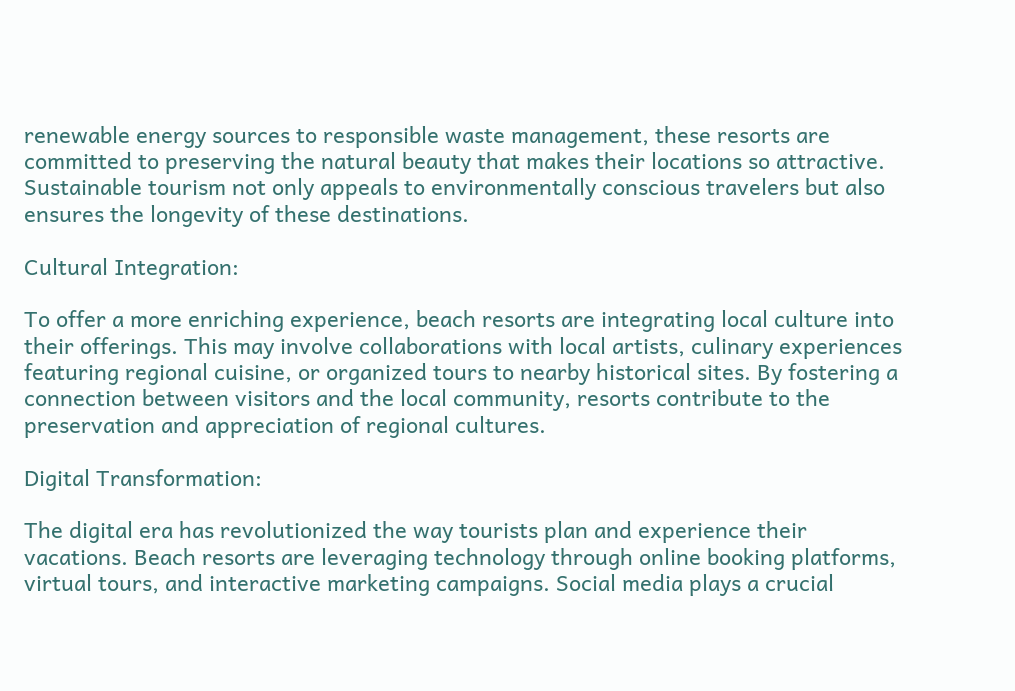renewable energy sources to responsible waste management, these resorts are committed to preserving the natural beauty that makes their locations so attractive. Sustainable tourism not only appeals to environmentally conscious travelers but also ensures the longevity of these destinations.

Cultural Integration:

To offer a more enriching experience, beach resorts are integrating local culture into their offerings. This may involve collaborations with local artists, culinary experiences featuring regional cuisine, or organized tours to nearby historical sites. By fostering a connection between visitors and the local community, resorts contribute to the preservation and appreciation of regional cultures.

Digital Transformation:

The digital era has revolutionized the way tourists plan and experience their vacations. Beach resorts are leveraging technology through online booking platforms, virtual tours, and interactive marketing campaigns. Social media plays a crucial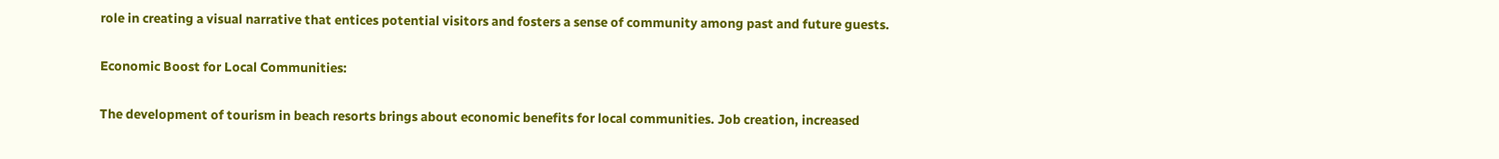role in creating a visual narrative that entices potential visitors and fosters a sense of community among past and future guests.

Economic Boost for Local Communities:

The development of tourism in beach resorts brings about economic benefits for local communities. Job creation, increased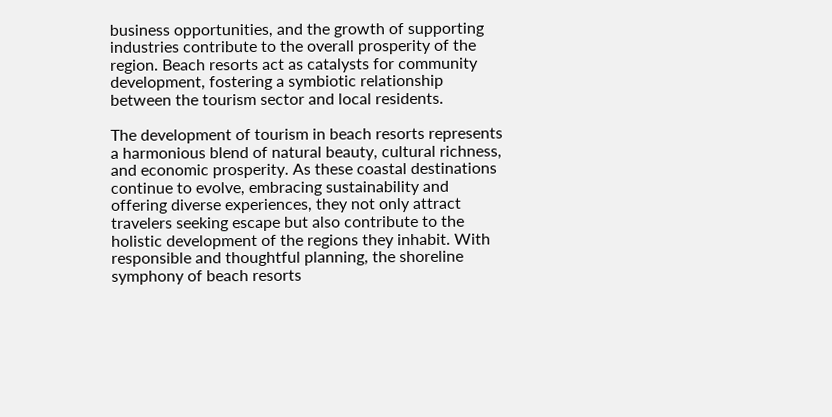business opportunities, and the growth of supporting industries contribute to the overall prosperity of the region. Beach resorts act as catalysts for community development, fostering a symbiotic relationship between the tourism sector and local residents.

The development of tourism in beach resorts represents a harmonious blend of natural beauty, cultural richness, and economic prosperity. As these coastal destinations continue to evolve, embracing sustainability and offering diverse experiences, they not only attract travelers seeking escape but also contribute to the holistic development of the regions they inhabit. With responsible and thoughtful planning, the shoreline symphony of beach resorts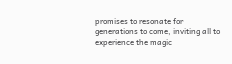promises to resonate for generations to come, inviting all to experience the magic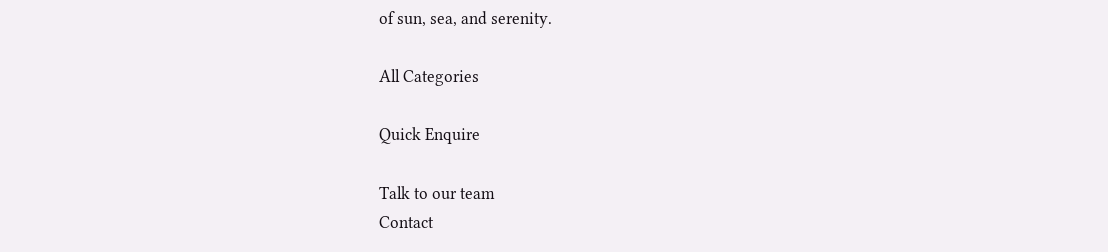of sun, sea, and serenity.

All Categories

Quick Enquire

Talk to our team
Contact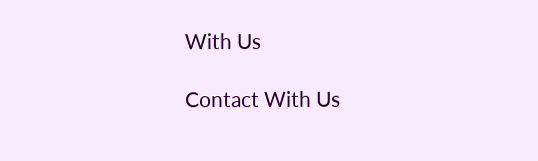With Us

Contact With Us